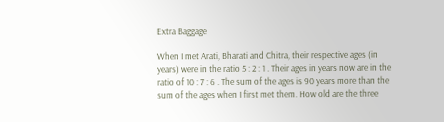Extra Baggage

When I met Arati, Bharati and Chitra, their respective ages (in years) were in the ratio 5 : 2 : 1 . Their ages in years now are in the ratio of 10 : 7 : 6 . The sum of the ages is 90 years more than the sum of the ages when I first met them. How old are the three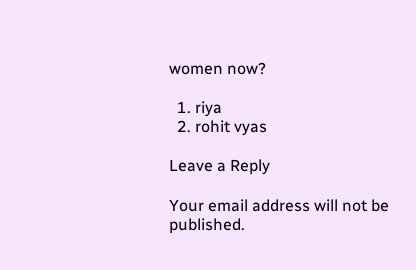women now?

  1. riya
  2. rohit vyas

Leave a Reply

Your email address will not be published.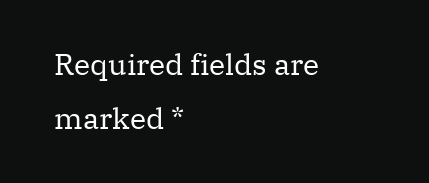Required fields are marked *